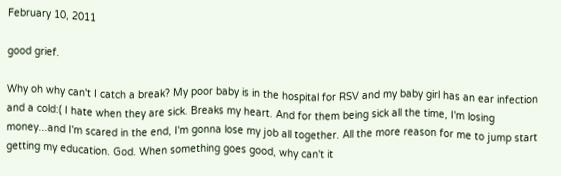February 10, 2011

good grief.

Why oh why can't I catch a break? My poor baby is in the hospital for RSV and my baby girl has an ear infection and a cold:( I hate when they are sick. Breaks my heart. And for them being sick all the time, I'm losing money...and I'm scared in the end, I'm gonna lose my job all together. All the more reason for me to jump start getting my education. God. When something goes good, why can't it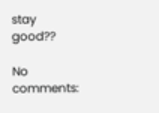stay good??

No comments: